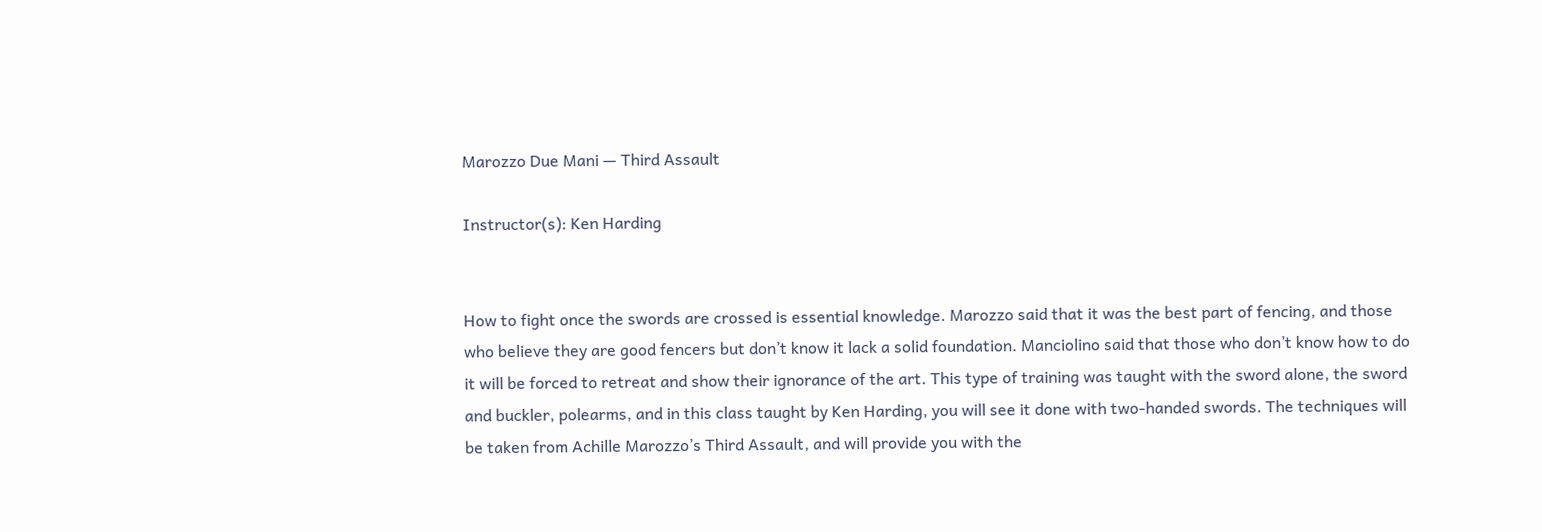Marozzo Due Mani — Third Assault

Instructor(s): Ken Harding


How to fight once the swords are crossed is essential knowledge. Marozzo said that it was the best part of fencing, and those who believe they are good fencers but don’t know it lack a solid foundation. Manciolino said that those who don’t know how to do it will be forced to retreat and show their ignorance of the art. This type of training was taught with the sword alone, the sword and buckler, polearms, and in this class taught by Ken Harding, you will see it done with two-handed swords. The techniques will be taken from Achille Marozzo’s Third Assault, and will provide you with the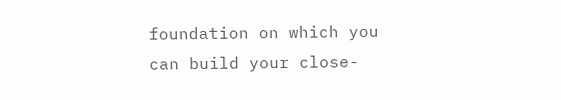foundation on which you can build your close-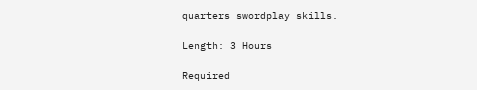quarters swordplay skills.

Length: 3 Hours

Required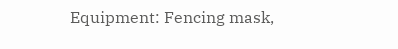Equipment: Fencing mask,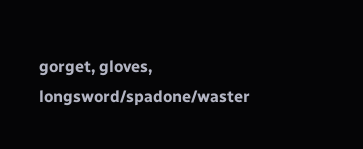gorget, gloves, longsword/spadone/waster